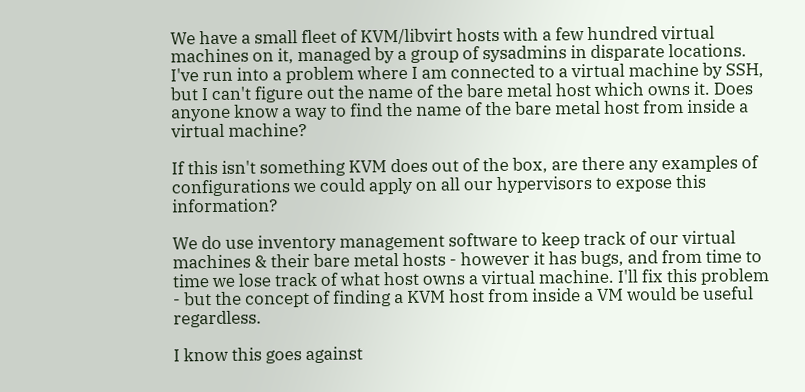We have a small fleet of KVM/libvirt hosts with a few hundred virtual machines on it, managed by a group of sysadmins in disparate locations. I've run into a problem where I am connected to a virtual machine by SSH, but I can't figure out the name of the bare metal host which owns it. Does anyone know a way to find the name of the bare metal host from inside a virtual machine?

If this isn't something KVM does out of the box, are there any examples of configurations we could apply on all our hypervisors to expose this information?

We do use inventory management software to keep track of our virtual machines & their bare metal hosts - however it has bugs, and from time to time we lose track of what host owns a virtual machine. I'll fix this problem - but the concept of finding a KVM host from inside a VM would be useful regardless.

I know this goes against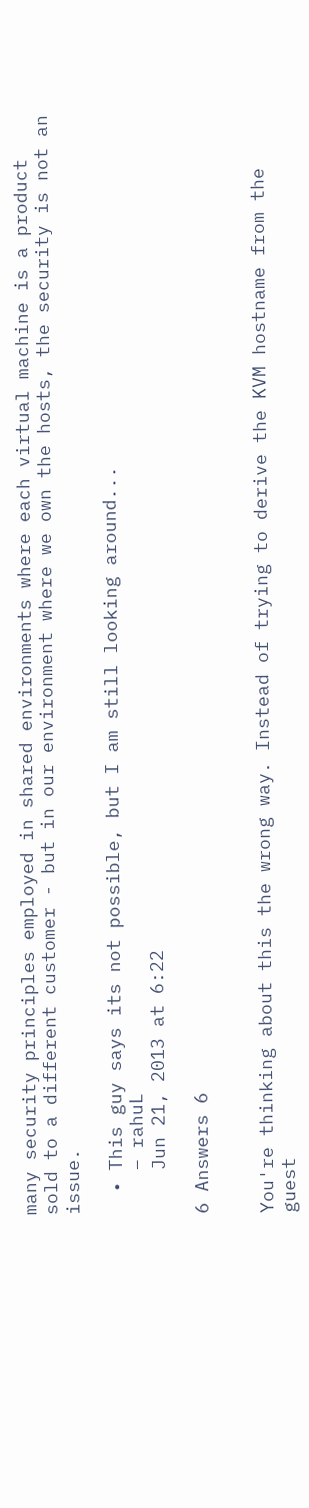many security principles employed in shared environments where each virtual machine is a product sold to a different customer - but in our environment where we own the hosts, the security is not an issue.

  • This guy says its not possible, but I am still looking around...
    – rahuL
    Jun 21, 2013 at 6:22

6 Answers 6


You're thinking about this the wrong way. Instead of trying to derive the KVM hostname from the guest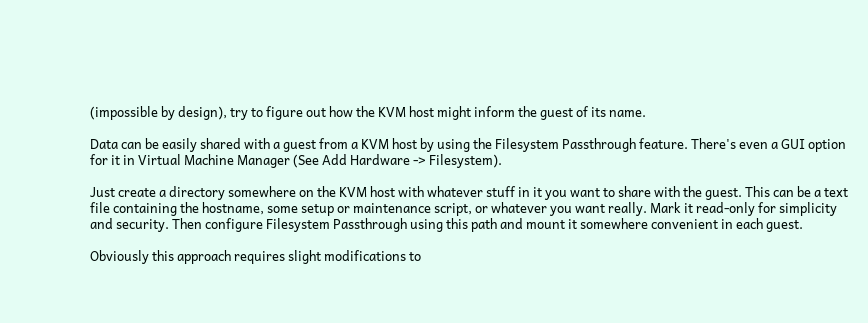(impossible by design), try to figure out how the KVM host might inform the guest of its name.

Data can be easily shared with a guest from a KVM host by using the Filesystem Passthrough feature. There's even a GUI option for it in Virtual Machine Manager (See Add Hardware -> Filesystem).

Just create a directory somewhere on the KVM host with whatever stuff in it you want to share with the guest. This can be a text file containing the hostname, some setup or maintenance script, or whatever you want really. Mark it read-only for simplicity and security. Then configure Filesystem Passthrough using this path and mount it somewhere convenient in each guest.

Obviously this approach requires slight modifications to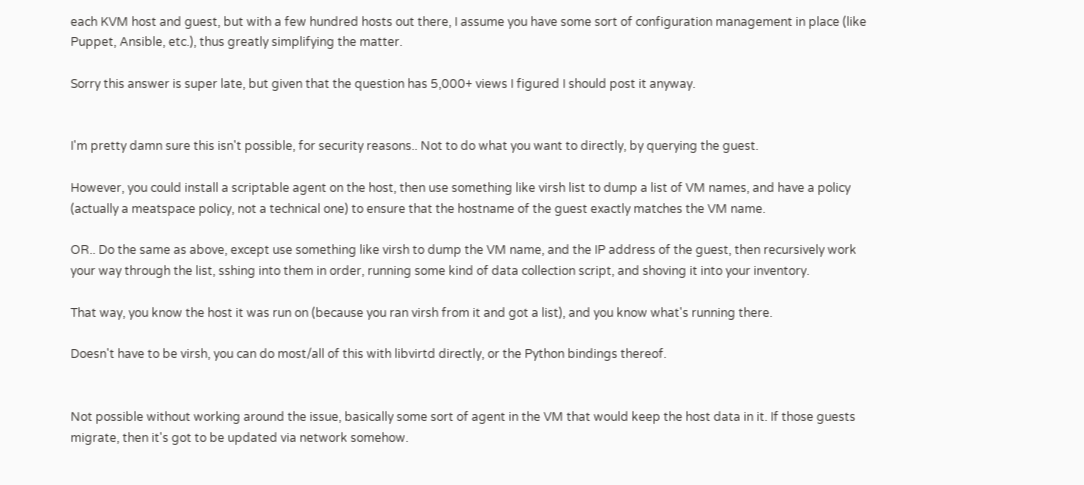each KVM host and guest, but with a few hundred hosts out there, I assume you have some sort of configuration management in place (like Puppet, Ansible, etc.), thus greatly simplifying the matter.

Sorry this answer is super late, but given that the question has 5,000+ views I figured I should post it anyway.


I'm pretty damn sure this isn't possible, for security reasons.. Not to do what you want to directly, by querying the guest.

However, you could install a scriptable agent on the host, then use something like virsh list to dump a list of VM names, and have a policy (actually a meatspace policy, not a technical one) to ensure that the hostname of the guest exactly matches the VM name.

OR.. Do the same as above, except use something like virsh to dump the VM name, and the IP address of the guest, then recursively work your way through the list, sshing into them in order, running some kind of data collection script, and shoving it into your inventory.

That way, you know the host it was run on (because you ran virsh from it and got a list), and you know what's running there.

Doesn't have to be virsh, you can do most/all of this with libvirtd directly, or the Python bindings thereof.


Not possible without working around the issue, basically some sort of agent in the VM that would keep the host data in it. If those guests migrate, then it's got to be updated via network somehow.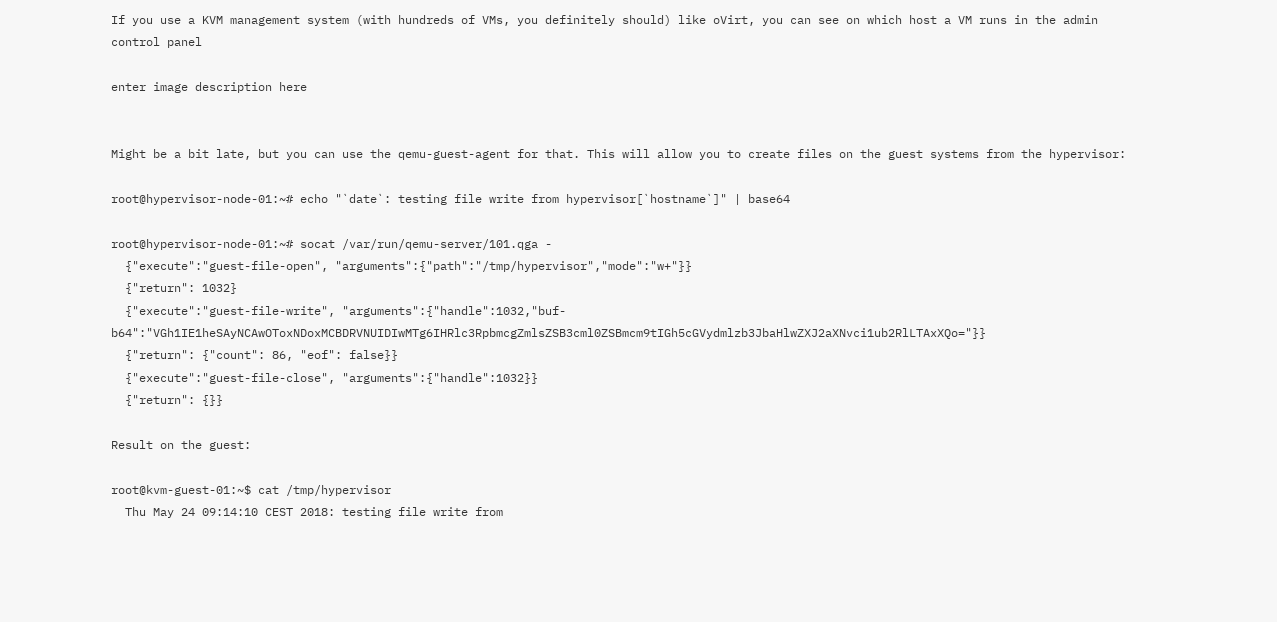If you use a KVM management system (with hundreds of VMs, you definitely should) like oVirt, you can see on which host a VM runs in the admin control panel

enter image description here


Might be a bit late, but you can use the qemu-guest-agent for that. This will allow you to create files on the guest systems from the hypervisor:

root@hypervisor-node-01:~# echo "`date`: testing file write from hypervisor[`hostname`]" | base64

root@hypervisor-node-01:~# socat /var/run/qemu-server/101.qga -
  {"execute":"guest-file-open", "arguments":{"path":"/tmp/hypervisor","mode":"w+"}}
  {"return": 1032}
  {"execute":"guest-file-write", "arguments":{"handle":1032,"buf-b64":"VGh1IE1heSAyNCAwOToxNDoxMCBDRVNUIDIwMTg6IHRlc3RpbmcgZmlsZSB3cml0ZSBmcm9tIGh5cGVydmlzb3JbaHlwZXJ2aXNvci1ub2RlLTAxXQo="}}
  {"return": {"count": 86, "eof": false}}
  {"execute":"guest-file-close", "arguments":{"handle":1032}}
  {"return": {}}

Result on the guest:

root@kvm-guest-01:~$ cat /tmp/hypervisor
  Thu May 24 09:14:10 CEST 2018: testing file write from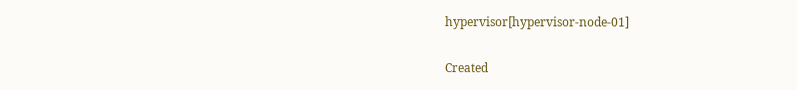hypervisor[hypervisor-node-01]

Created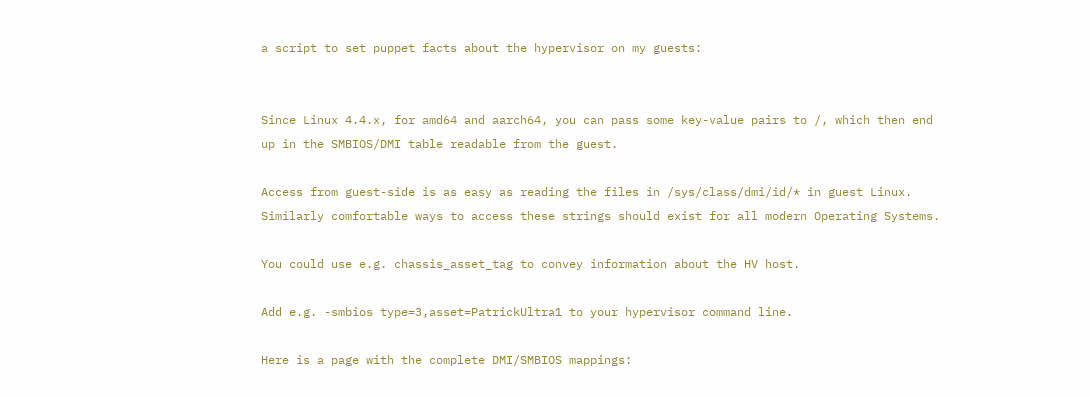a script to set puppet facts about the hypervisor on my guests:


Since Linux 4.4.x, for amd64 and aarch64, you can pass some key-value pairs to /, which then end up in the SMBIOS/DMI table readable from the guest.

Access from guest-side is as easy as reading the files in /sys/class/dmi/id/* in guest Linux. Similarly comfortable ways to access these strings should exist for all modern Operating Systems.

You could use e.g. chassis_asset_tag to convey information about the HV host.

Add e.g. -smbios type=3,asset=PatrickUltra1 to your hypervisor command line.

Here is a page with the complete DMI/SMBIOS mappings: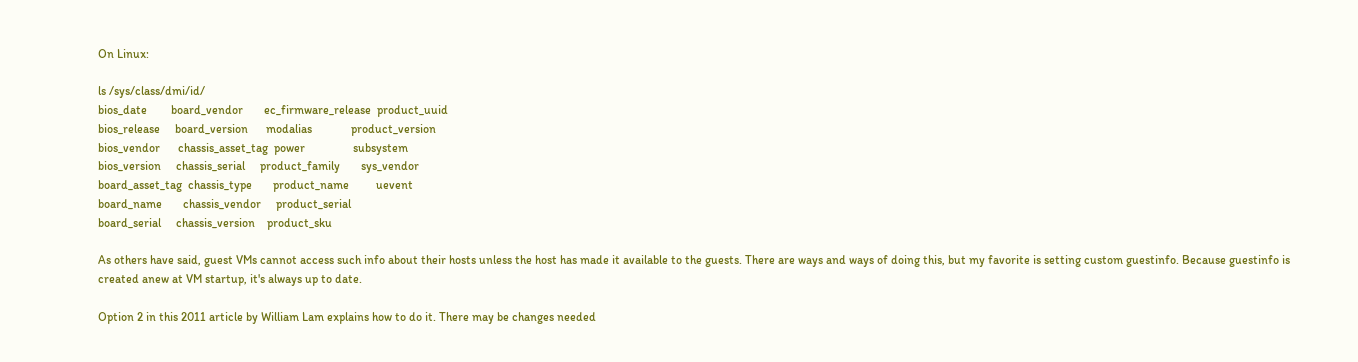On Linux:

ls /sys/class/dmi/id/
bios_date        board_vendor       ec_firmware_release  product_uuid
bios_release     board_version      modalias             product_version
bios_vendor      chassis_asset_tag  power                subsystem
bios_version     chassis_serial     product_family       sys_vendor
board_asset_tag  chassis_type       product_name         uevent
board_name       chassis_vendor     product_serial
board_serial     chassis_version    product_sku

As others have said, guest VMs cannot access such info about their hosts unless the host has made it available to the guests. There are ways and ways of doing this, but my favorite is setting custom guestinfo. Because guestinfo is created anew at VM startup, it's always up to date.

Option 2 in this 2011 article by William Lam explains how to do it. There may be changes needed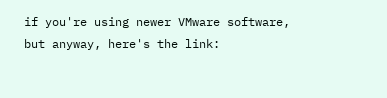if you're using newer VMware software, but anyway, here's the link: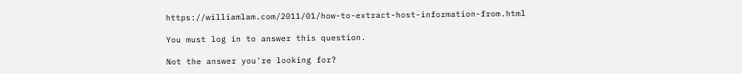https://williamlam.com/2011/01/how-to-extract-host-information-from.html

You must log in to answer this question.

Not the answer you're looking for?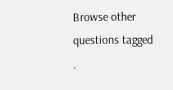Browse other questions tagged .